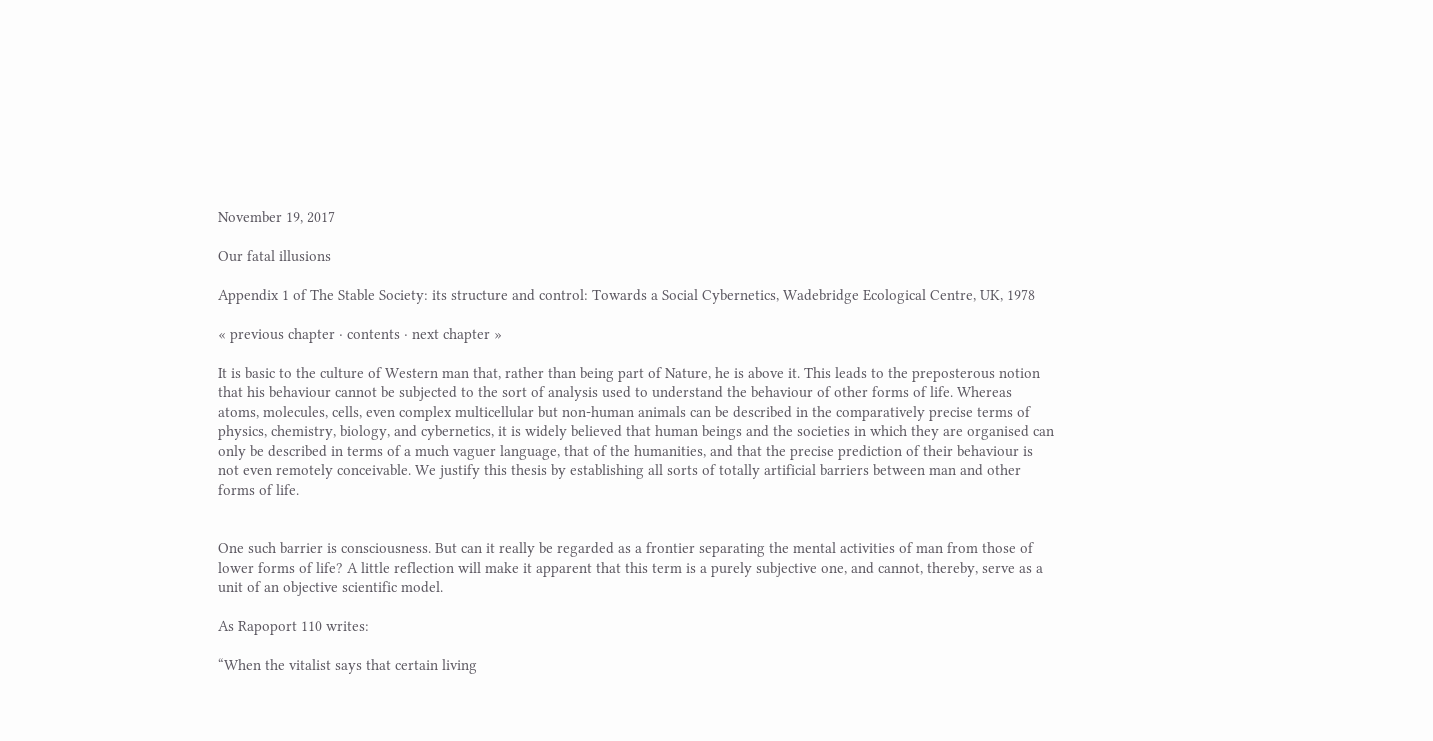November 19, 2017

Our fatal illusions

Appendix 1 of The Stable Society: its structure and control: Towards a Social Cybernetics, Wadebridge Ecological Centre, UK, 1978

« previous chapter · contents · next chapter »

It is basic to the culture of Western man that, rather than being part of Nature, he is above it. This leads to the preposterous notion that his behaviour cannot be subjected to the sort of analysis used to understand the behaviour of other forms of life. Whereas atoms, molecules, cells, even complex multicellular but non-human animals can be described in the comparatively precise terms of physics, chemistry, biology, and cybernetics, it is widely believed that human beings and the societies in which they are organised can only be described in terms of a much vaguer language, that of the humanities, and that the precise prediction of their behaviour is not even remotely conceivable. We justify this thesis by establishing all sorts of totally artificial barriers between man and other forms of life.


One such barrier is consciousness. But can it really be regarded as a frontier separating the mental activities of man from those of lower forms of life? A little reflection will make it apparent that this term is a purely subjective one, and cannot, thereby, serve as a unit of an objective scientific model.

As Rapoport 110 writes:

“When the vitalist says that certain living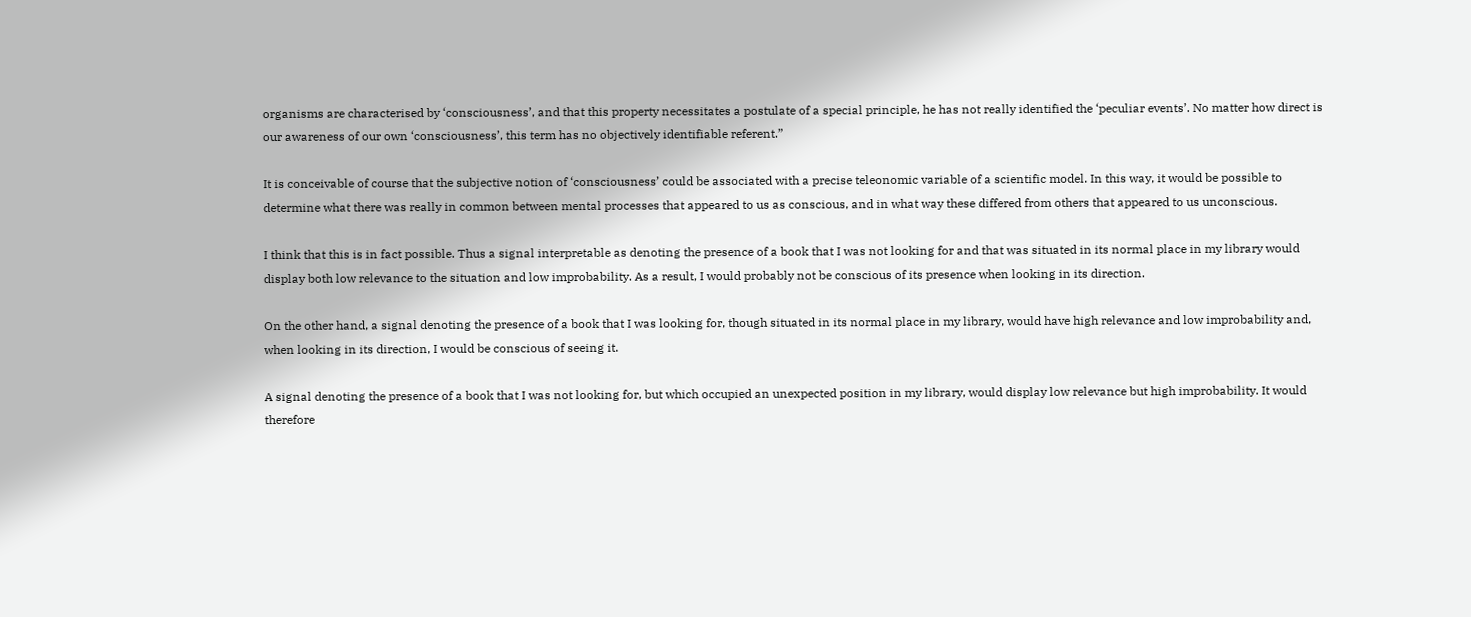organisms are characterised by ‘consciousness’, and that this property necessitates a postulate of a special principle, he has not really identified the ‘peculiar events’. No matter how direct is our awareness of our own ‘consciousness’, this term has no objectively identifiable referent.”

It is conceivable of course that the subjective notion of ‘consciousness’ could be associated with a precise teleonomic variable of a scientific model. In this way, it would be possible to determine what there was really in common between mental processes that appeared to us as conscious, and in what way these differed from others that appeared to us unconscious.

I think that this is in fact possible. Thus a signal interpretable as denoting the presence of a book that I was not looking for and that was situated in its normal place in my library would display both low relevance to the situation and low improbability. As a result, I would probably not be conscious of its presence when looking in its direction.

On the other hand, a signal denoting the presence of a book that I was looking for, though situated in its normal place in my library, would have high relevance and low improbability and, when looking in its direction, I would be conscious of seeing it.

A signal denoting the presence of a book that I was not looking for, but which occupied an unexpected position in my library, would display low relevance but high improbability. It would therefore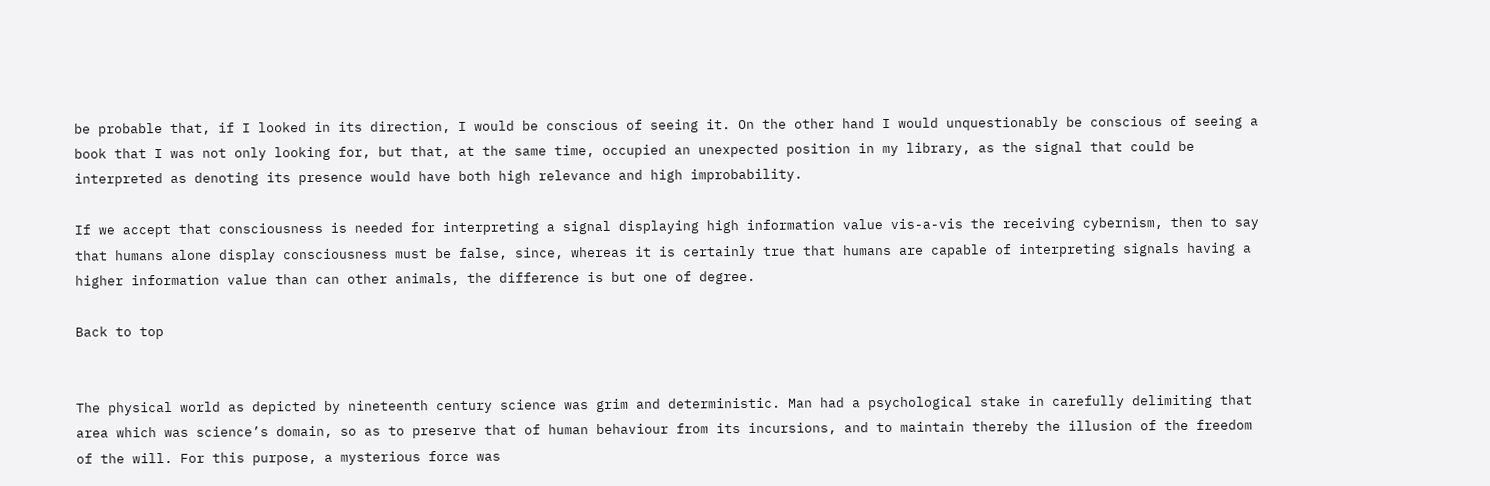be probable that, if I looked in its direction, I would be conscious of seeing it. On the other hand I would unquestionably be conscious of seeing a book that I was not only looking for, but that, at the same time, occupied an unexpected position in my library, as the signal that could be interpreted as denoting its presence would have both high relevance and high improbability.

If we accept that consciousness is needed for interpreting a signal displaying high information value vis-a-vis the receiving cybernism, then to say that humans alone display consciousness must be false, since, whereas it is certainly true that humans are capable of interpreting signals having a higher information value than can other animals, the difference is but one of degree.

Back to top


The physical world as depicted by nineteenth century science was grim and deterministic. Man had a psychological stake in carefully delimiting that area which was science’s domain, so as to preserve that of human behaviour from its incursions, and to maintain thereby the illusion of the freedom of the will. For this purpose, a mysterious force was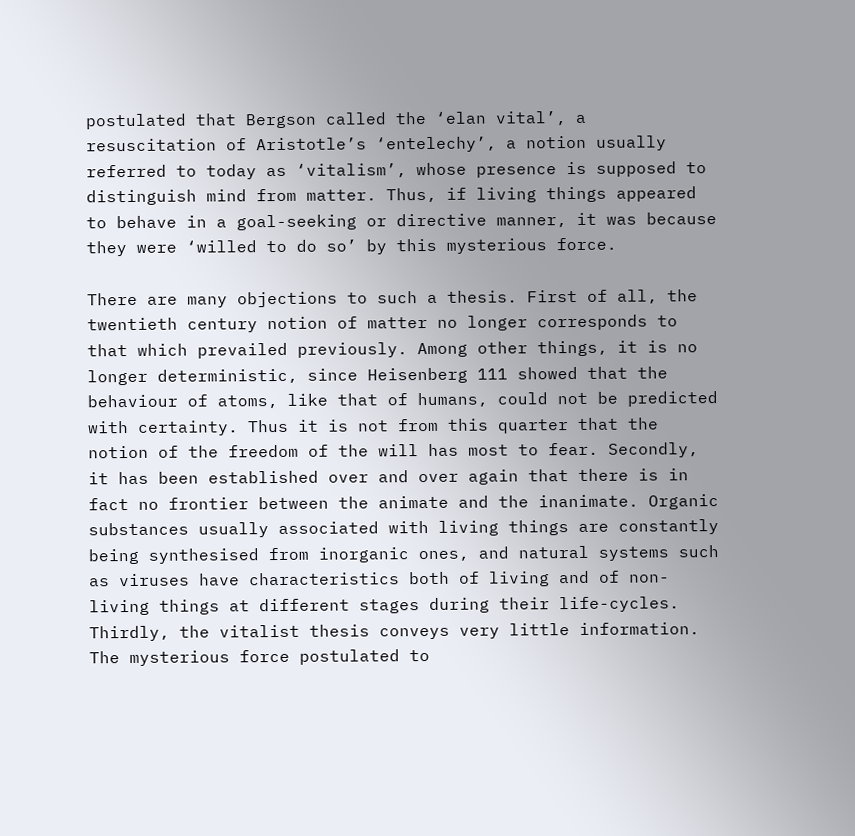postulated that Bergson called the ‘elan vital’, a resuscitation of Aristotle’s ‘entelechy’, a notion usually referred to today as ‘vitalism’, whose presence is supposed to distinguish mind from matter. Thus, if living things appeared to behave in a goal-seeking or directive manner, it was because they were ‘willed to do so’ by this mysterious force.

There are many objections to such a thesis. First of all, the twentieth century notion of matter no longer corresponds to that which prevailed previously. Among other things, it is no longer deterministic, since Heisenberg 111 showed that the behaviour of atoms, like that of humans, could not be predicted with certainty. Thus it is not from this quarter that the notion of the freedom of the will has most to fear. Secondly, it has been established over and over again that there is in fact no frontier between the animate and the inanimate. Organic substances usually associated with living things are constantly being synthesised from inorganic ones, and natural systems such as viruses have characteristics both of living and of non-living things at different stages during their life-cycles. Thirdly, the vitalist thesis conveys very little information. The mysterious force postulated to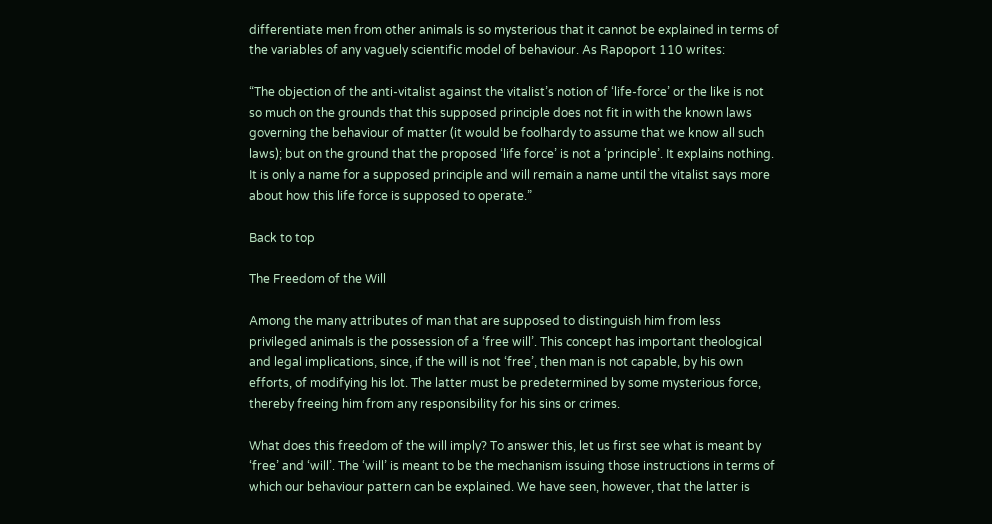differentiate men from other animals is so mysterious that it cannot be explained in terms of the variables of any vaguely scientific model of behaviour. As Rapoport 110 writes:

“The objection of the anti-vitalist against the vitalist’s notion of ‘life-force’ or the like is not so much on the grounds that this supposed principle does not fit in with the known laws governing the behaviour of matter (it would be foolhardy to assume that we know all such laws); but on the ground that the proposed ‘life force’ is not a ‘principle’. It explains nothing. It is only a name for a supposed principle and will remain a name until the vitalist says more about how this life force is supposed to operate.”

Back to top

The Freedom of the Will

Among the many attributes of man that are supposed to distinguish him from less privileged animals is the possession of a ‘free will’. This concept has important theological and legal implications, since, if the will is not ‘free’, then man is not capable, by his own efforts, of modifying his lot. The latter must be predetermined by some mysterious force, thereby freeing him from any responsibility for his sins or crimes.

What does this freedom of the will imply? To answer this, let us first see what is meant by ‘free’ and ‘will’. The ‘will’ is meant to be the mechanism issuing those instructions in terms of which our behaviour pattern can be explained. We have seen, however, that the latter is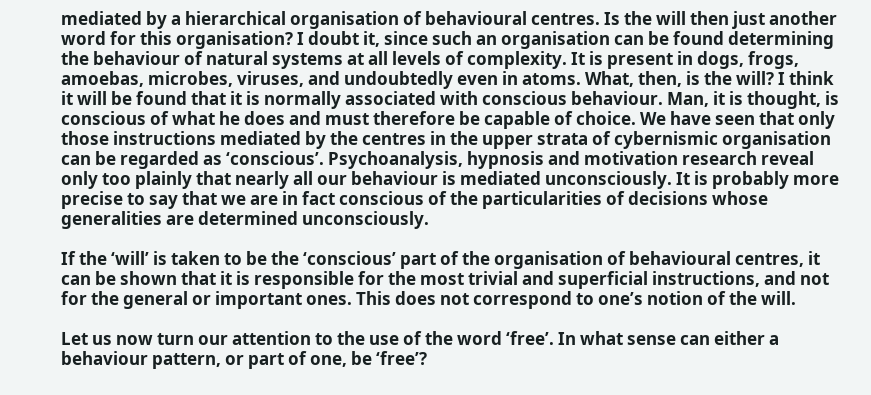mediated by a hierarchical organisation of behavioural centres. Is the will then just another word for this organisation? I doubt it, since such an organisation can be found determining the behaviour of natural systems at all levels of complexity. It is present in dogs, frogs, amoebas, microbes, viruses, and undoubtedly even in atoms. What, then, is the will? I think it will be found that it is normally associated with conscious behaviour. Man, it is thought, is conscious of what he does and must therefore be capable of choice. We have seen that only those instructions mediated by the centres in the upper strata of cybernismic organisation can be regarded as ‘conscious’. Psychoanalysis, hypnosis and motivation research reveal only too plainly that nearly all our behaviour is mediated unconsciously. It is probably more precise to say that we are in fact conscious of the particularities of decisions whose generalities are determined unconsciously.

If the ‘will’ is taken to be the ‘conscious’ part of the organisation of behavioural centres, it can be shown that it is responsible for the most trivial and superficial instructions, and not for the general or important ones. This does not correspond to one’s notion of the will.

Let us now turn our attention to the use of the word ‘free’. In what sense can either a behaviour pattern, or part of one, be ‘free’?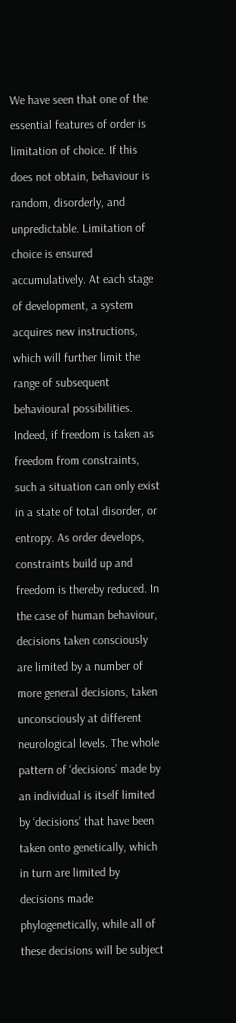We have seen that one of the essential features of order is limitation of choice. If this does not obtain, behaviour is random, disorderly, and unpredictable. Limitation of choice is ensured accumulatively. At each stage of development, a system acquires new instructions, which will further limit the range of subsequent behavioural possibilities. Indeed, if freedom is taken as freedom from constraints, such a situation can only exist in a state of total disorder, or entropy. As order develops, constraints build up and freedom is thereby reduced. In the case of human behaviour, decisions taken consciously are limited by a number of more general decisions, taken unconsciously at different neurological levels. The whole pattern of ‘decisions’ made by an individual is itself limited by ‘decisions’ that have been taken onto genetically, which in turn are limited by decisions made phylogenetically, while all of these decisions will be subject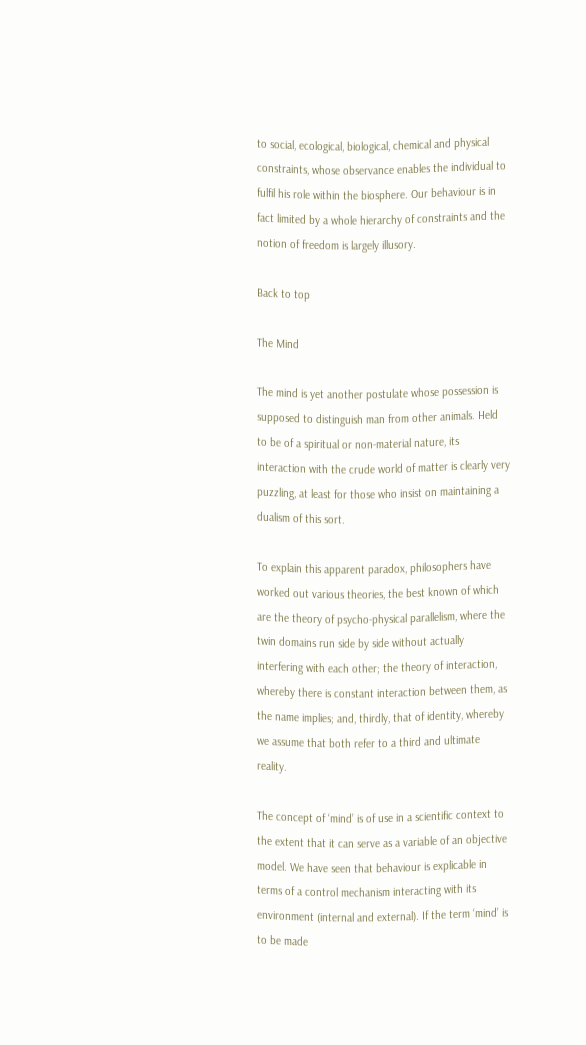to social, ecological, biological, chemical and physical constraints, whose observance enables the individual to fulfil his role within the biosphere. Our behaviour is in fact limited by a whole hierarchy of constraints and the notion of freedom is largely illusory.

Back to top

The Mind

The mind is yet another postulate whose possession is supposed to distinguish man from other animals. Held to be of a spiritual or non-material nature, its interaction with the crude world of matter is clearly very puzzling, at least for those who insist on maintaining a dualism of this sort.

To explain this apparent paradox, philosophers have worked out various theories, the best known of which are the theory of psycho-physical parallelism, where the twin domains run side by side without actually interfering with each other; the theory of interaction, whereby there is constant interaction between them, as the name implies; and, thirdly, that of identity, whereby we assume that both refer to a third and ultimate reality.

The concept of ‘mind’ is of use in a scientific context to the extent that it can serve as a variable of an objective model. We have seen that behaviour is explicable in terms of a control mechanism interacting with its environment (internal and external). If the term ‘mind’ is to be made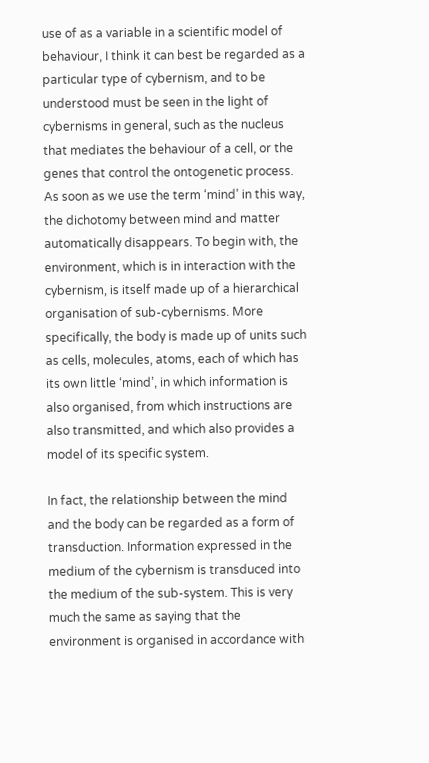use of as a variable in a scientific model of behaviour, I think it can best be regarded as a particular type of cybernism, and to be understood must be seen in the light of cybernisms in general, such as the nucleus that mediates the behaviour of a cell, or the genes that control the ontogenetic process. As soon as we use the term ‘mind’ in this way, the dichotomy between mind and matter automatically disappears. To begin with, the environment, which is in interaction with the cybernism, is itself made up of a hierarchical organisation of sub-cybernisms. More specifically, the body is made up of units such as cells, molecules, atoms, each of which has its own little ‘mind’, in which information is also organised, from which instructions are also transmitted, and which also provides a model of its specific system.

In fact, the relationship between the mind and the body can be regarded as a form of transduction. Information expressed in the medium of the cybernism is transduced into the medium of the sub-system. This is very much the same as saying that the environment is organised in accordance with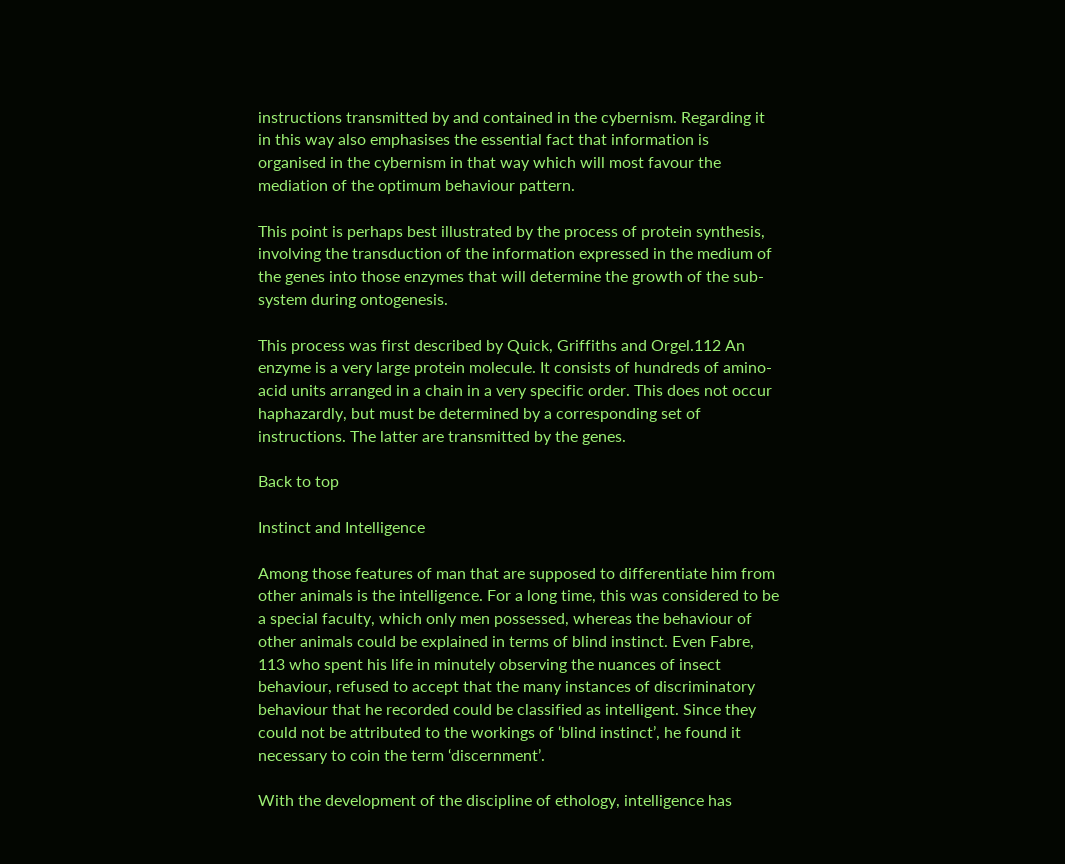instructions transmitted by and contained in the cybernism. Regarding it in this way also emphasises the essential fact that information is organised in the cybernism in that way which will most favour the mediation of the optimum behaviour pattern.

This point is perhaps best illustrated by the process of protein synthesis, involving the transduction of the information expressed in the medium of the genes into those enzymes that will determine the growth of the sub-system during ontogenesis.

This process was first described by Quick, Griffiths and Orgel.112 An enzyme is a very large protein molecule. It consists of hundreds of amino-acid units arranged in a chain in a very specific order. This does not occur haphazardly, but must be determined by a corresponding set of instructions. The latter are transmitted by the genes.

Back to top

Instinct and Intelligence

Among those features of man that are supposed to differentiate him from other animals is the intelligence. For a long time, this was considered to be a special faculty, which only men possessed, whereas the behaviour of other animals could be explained in terms of blind instinct. Even Fabre, 113 who spent his life in minutely observing the nuances of insect behaviour, refused to accept that the many instances of discriminatory behaviour that he recorded could be classified as intelligent. Since they could not be attributed to the workings of ‘blind instinct’, he found it necessary to coin the term ‘discernment’.

With the development of the discipline of ethology, intelligence has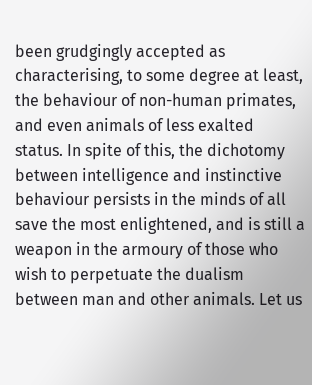been grudgingly accepted as characterising, to some degree at least, the behaviour of non-human primates, and even animals of less exalted status. In spite of this, the dichotomy between intelligence and instinctive behaviour persists in the minds of all save the most enlightened, and is still a weapon in the armoury of those who wish to perpetuate the dualism between man and other animals. Let us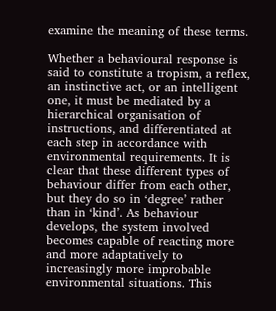examine the meaning of these terms.

Whether a behavioural response is said to constitute a tropism, a reflex, an instinctive act, or an intelligent one, it must be mediated by a hierarchical organisation of instructions, and differentiated at each step in accordance with environmental requirements. It is clear that these different types of behaviour differ from each other, but they do so in ‘degree’ rather than in ‘kind’. As behaviour develops, the system involved becomes capable of reacting more and more adaptatively to increasingly more improbable environmental situations. This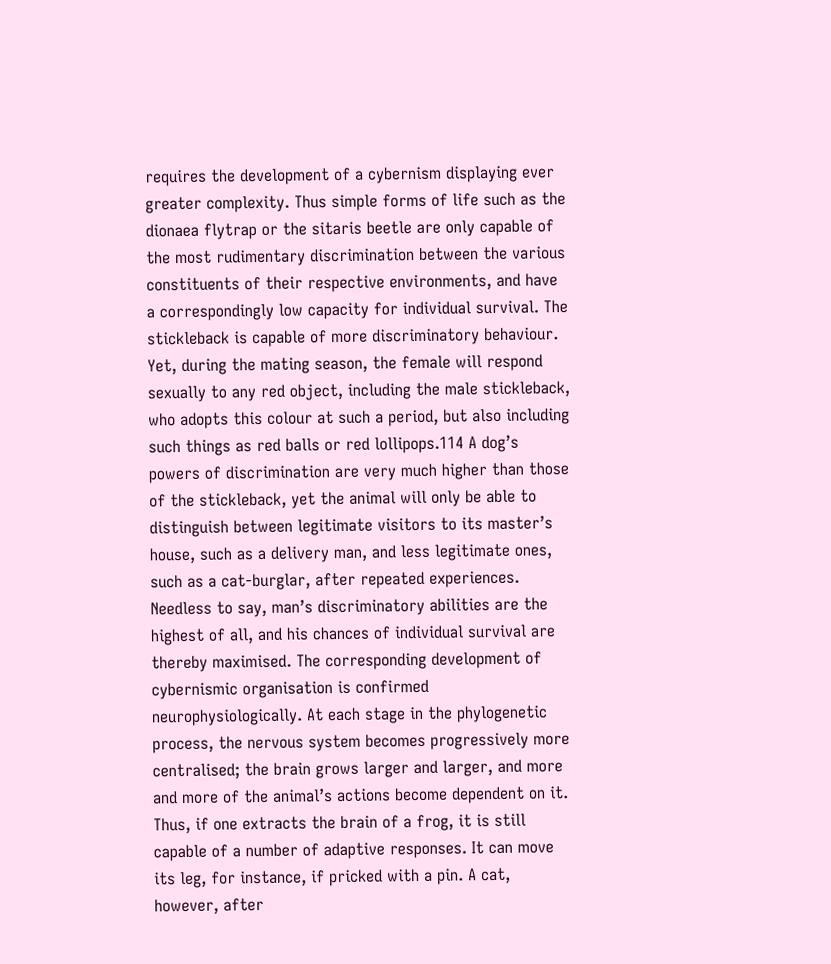requires the development of a cybernism displaying ever greater complexity. Thus simple forms of life such as the dionaea flytrap or the sitaris beetle are only capable of the most rudimentary discrimination between the various constituents of their respective environments, and have a correspondingly low capacity for individual survival. The stickleback is capable of more discriminatory behaviour. Yet, during the mating season, the female will respond sexually to any red object, including the male stickleback, who adopts this colour at such a period, but also including such things as red balls or red lollipops.114 A dog’s powers of discrimination are very much higher than those of the stickleback, yet the animal will only be able to distinguish between legitimate visitors to its master’s house, such as a delivery man, and less legitimate ones, such as a cat-burglar, after repeated experiences. Needless to say, man’s discriminatory abilities are the highest of all, and his chances of individual survival are thereby maximised. The corresponding development of cybernismic organisation is confirmed neurophysiologically. At each stage in the phylogenetic process, the nervous system becomes progressively more centralised; the brain grows larger and larger, and more and more of the animal’s actions become dependent on it. Thus, if one extracts the brain of a frog, it is still capable of a number of adaptive responses. It can move its leg, for instance, if pricked with a pin. A cat, however, after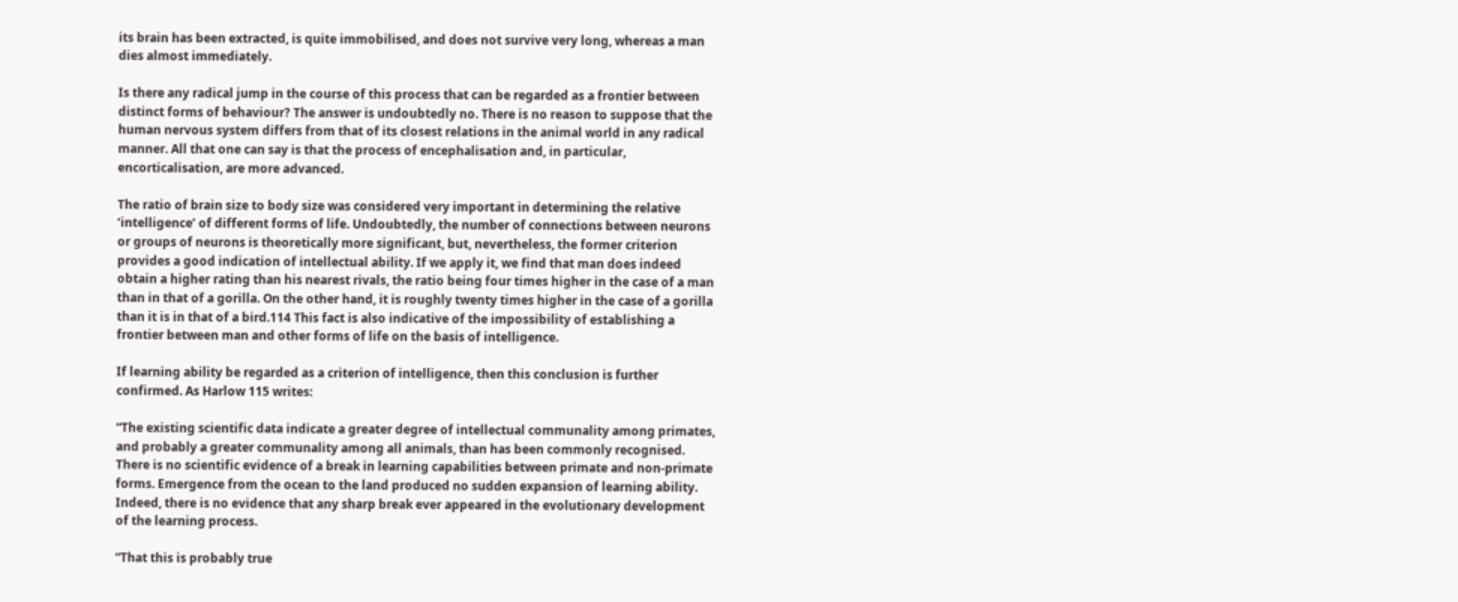its brain has been extracted, is quite immobilised, and does not survive very long, whereas a man dies almost immediately.

Is there any radical jump in the course of this process that can be regarded as a frontier between distinct forms of behaviour? The answer is undoubtedly no. There is no reason to suppose that the human nervous system differs from that of its closest relations in the animal world in any radical manner. All that one can say is that the process of encephalisation and, in particular, encorticalisation, are more advanced.

The ratio of brain size to body size was considered very important in determining the relative ‘intelligence’ of different forms of life. Undoubtedly, the number of connections between neurons or groups of neurons is theoretically more significant, but, nevertheless, the former criterion provides a good indication of intellectual ability. If we apply it, we find that man does indeed obtain a higher rating than his nearest rivals, the ratio being four times higher in the case of a man than in that of a gorilla. On the other hand, it is roughly twenty times higher in the case of a gorilla than it is in that of a bird.114 This fact is also indicative of the impossibility of establishing a frontier between man and other forms of life on the basis of intelligence.

If learning ability be regarded as a criterion of intelligence, then this conclusion is further confirmed. As Harlow 115 writes:

“The existing scientific data indicate a greater degree of intellectual communality among primates, and probably a greater communality among all animals, than has been commonly recognised. There is no scientific evidence of a break in learning capabilities between primate and non-primate forms. Emergence from the ocean to the land produced no sudden expansion of learning ability. Indeed, there is no evidence that any sharp break ever appeared in the evolutionary development of the learning process.

“That this is probably true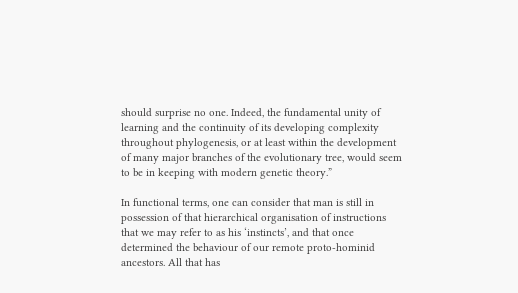should surprise no one. Indeed, the fundamental unity of learning and the continuity of its developing complexity throughout phylogenesis, or at least within the development of many major branches of the evolutionary tree, would seem to be in keeping with modern genetic theory.”

In functional terms, one can consider that man is still in possession of that hierarchical organisation of instructions that we may refer to as his ‘instincts’, and that once determined the behaviour of our remote proto-hominid ancestors. All that has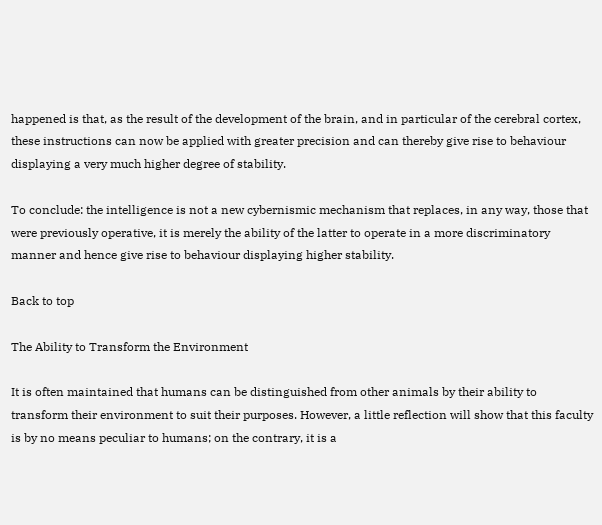happened is that, as the result of the development of the brain, and in particular of the cerebral cortex, these instructions can now be applied with greater precision and can thereby give rise to behaviour displaying a very much higher degree of stability.

To conclude: the intelligence is not a new cybernismic mechanism that replaces, in any way, those that were previously operative, it is merely the ability of the latter to operate in a more discriminatory manner and hence give rise to behaviour displaying higher stability.

Back to top

The Ability to Transform the Environment

It is often maintained that humans can be distinguished from other animals by their ability to transform their environment to suit their purposes. However, a little reflection will show that this faculty is by no means peculiar to humans; on the contrary, it is a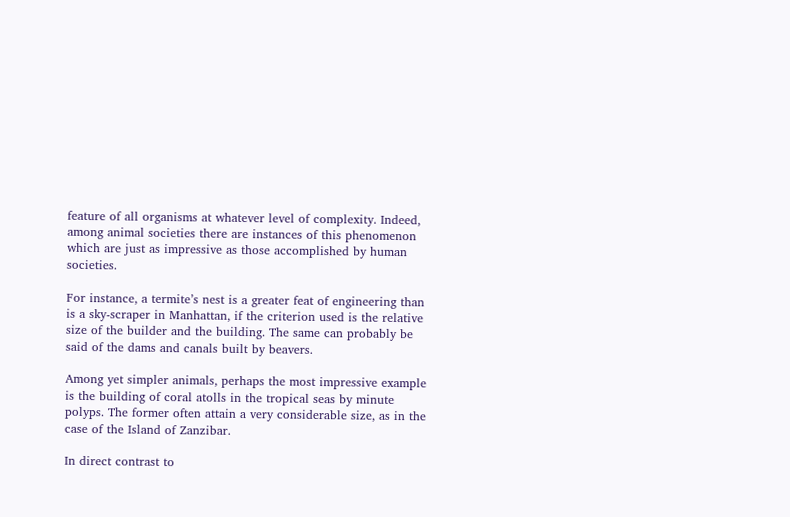feature of all organisms at whatever level of complexity. Indeed, among animal societies there are instances of this phenomenon which are just as impressive as those accomplished by human societies.

For instance, a termite’s nest is a greater feat of engineering than is a sky-scraper in Manhattan, if the criterion used is the relative size of the builder and the building. The same can probably be said of the dams and canals built by beavers.

Among yet simpler animals, perhaps the most impressive example is the building of coral atolls in the tropical seas by minute polyps. The former often attain a very considerable size, as in the case of the Island of Zanzibar.

In direct contrast to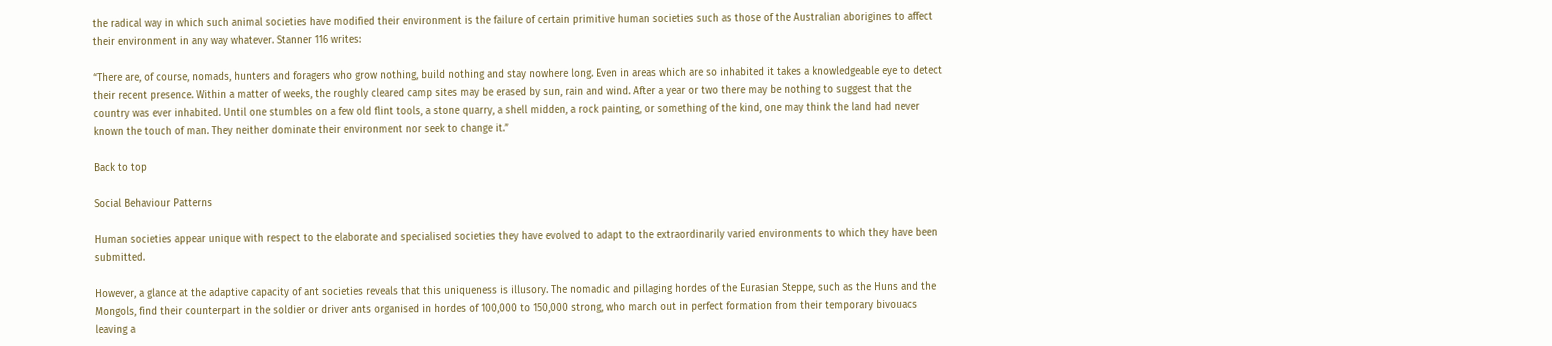the radical way in which such animal societies have modified their environment is the failure of certain primitive human societies such as those of the Australian aborigines to affect their environment in any way whatever. Stanner 116 writes:

“There are, of course, nomads, hunters and foragers who grow nothing, build nothing and stay nowhere long. Even in areas which are so inhabited it takes a knowledgeable eye to detect their recent presence. Within a matter of weeks, the roughly cleared camp sites may be erased by sun, rain and wind. After a year or two there may be nothing to suggest that the country was ever inhabited. Until one stumbles on a few old flint tools, a stone quarry, a shell midden, a rock painting, or something of the kind, one may think the land had never known the touch of man. They neither dominate their environment nor seek to change it.”

Back to top

Social Behaviour Patterns

Human societies appear unique with respect to the elaborate and specialised societies they have evolved to adapt to the extraordinarily varied environments to which they have been submitted.

However, a glance at the adaptive capacity of ant societies reveals that this uniqueness is illusory. The nomadic and pillaging hordes of the Eurasian Steppe, such as the Huns and the Mongols, find their counterpart in the soldier or driver ants organised in hordes of 100,000 to 150,000 strong, who march out in perfect formation from their temporary bivouacs leaving a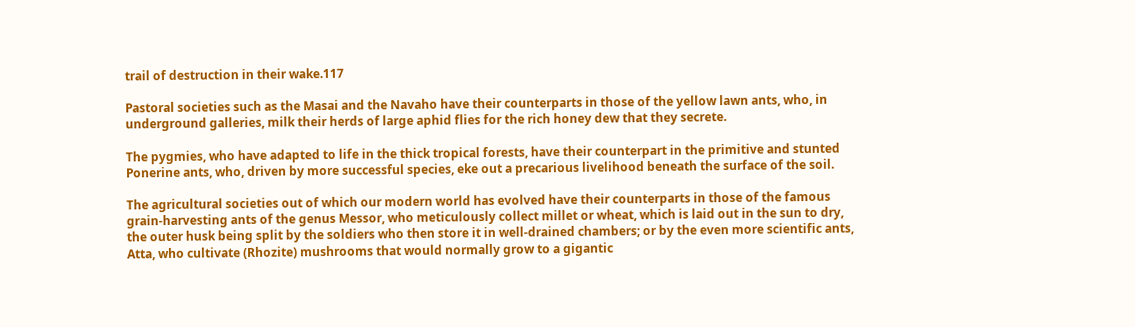trail of destruction in their wake.117

Pastoral societies such as the Masai and the Navaho have their counterparts in those of the yellow lawn ants, who, in underground galleries, milk their herds of large aphid flies for the rich honey dew that they secrete.

The pygmies, who have adapted to life in the thick tropical forests, have their counterpart in the primitive and stunted Ponerine ants, who, driven by more successful species, eke out a precarious livelihood beneath the surface of the soil.

The agricultural societies out of which our modern world has evolved have their counterparts in those of the famous grain-harvesting ants of the genus Messor, who meticulously collect millet or wheat, which is laid out in the sun to dry, the outer husk being split by the soldiers who then store it in well-drained chambers; or by the even more scientific ants, Atta, who cultivate (Rhozite) mushrooms that would normally grow to a gigantic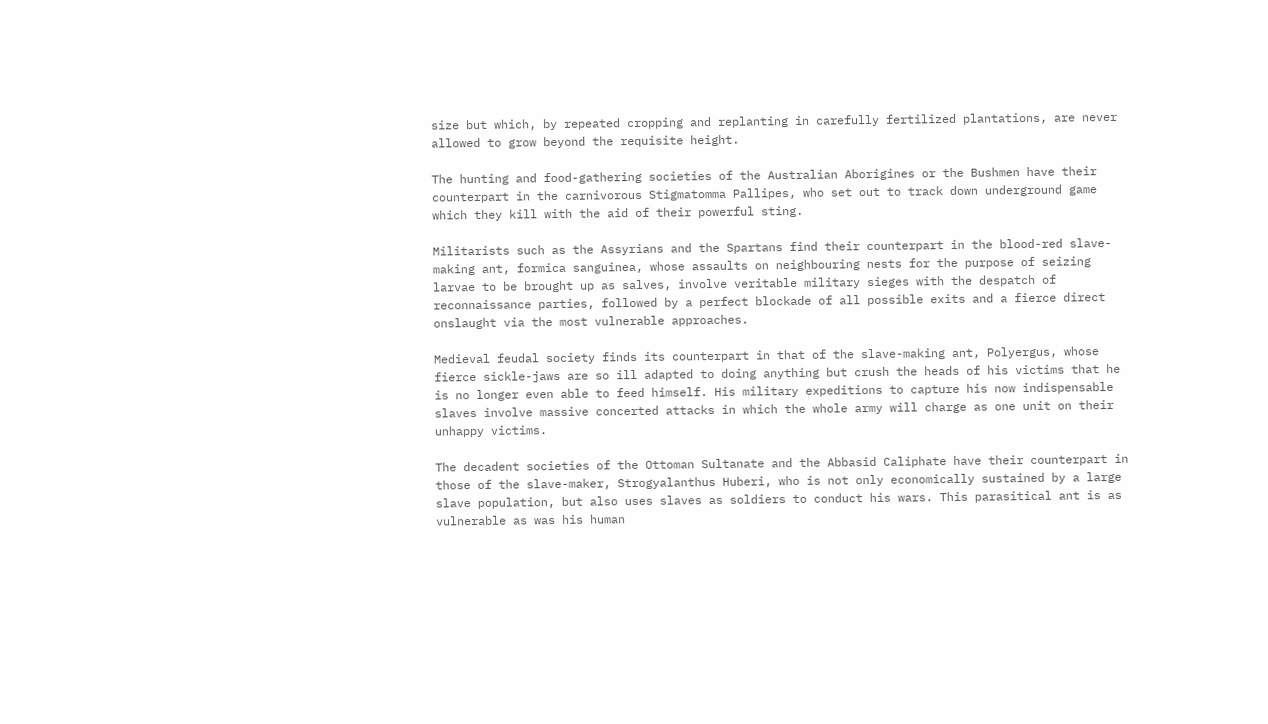size but which, by repeated cropping and replanting in carefully fertilized plantations, are never allowed to grow beyond the requisite height.

The hunting and food-gathering societies of the Australian Aborigines or the Bushmen have their counterpart in the carnivorous Stigmatomma Pallipes, who set out to track down underground game which they kill with the aid of their powerful sting.

Militarists such as the Assyrians and the Spartans find their counterpart in the blood-red slave-making ant, formica sanguinea, whose assaults on neighbouring nests for the purpose of seizing larvae to be brought up as salves, involve veritable military sieges with the despatch of reconnaissance parties, followed by a perfect blockade of all possible exits and a fierce direct onslaught via the most vulnerable approaches.

Medieval feudal society finds its counterpart in that of the slave-making ant, Polyergus, whose fierce sickle-jaws are so ill adapted to doing anything but crush the heads of his victims that he is no longer even able to feed himself. His military expeditions to capture his now indispensable slaves involve massive concerted attacks in which the whole army will charge as one unit on their unhappy victims.

The decadent societies of the Ottoman Sultanate and the Abbasid Caliphate have their counterpart in those of the slave-maker, Strogyalanthus Huberi, who is not only economically sustained by a large slave population, but also uses slaves as soldiers to conduct his wars. This parasitical ant is as vulnerable as was his human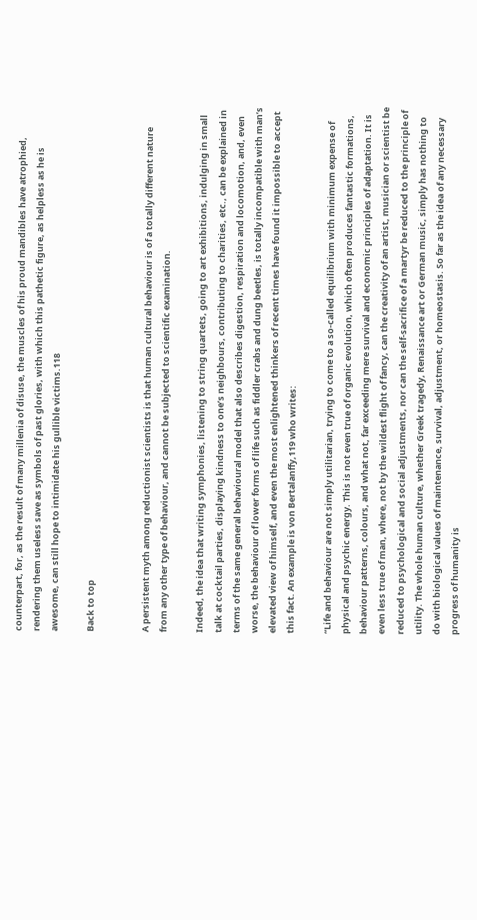counterpart, for, as the result of many millenia of disuse, the muscles of his proud mandibles have atrophied, rendering them useless save as symbols of past glories, with which this pathetic figure, as helpless as he is awesome, can still hope to intimidate his gullible victims.118

Back to top


A persistent myth among reductionist scientists is that human cultural behaviour is of a totally different nature from any other type of behaviour, and cannot be subjected to scientific examination.

Indeed, the idea that writing symphonies, listening to string quartets, going to art exhibitions, indulging in small talk at cocktail parties, displaying kindness to one’s neighbours, contributing to charities, etc., can be explained in terms of the same general behavioural model that also describes digestion, respiration and locomotion, and, even worse, the behaviour of lower forms of life such as fiddler crabs and dung beetles, is totally incompatible with man’s elevated view of himself, and even the most enlightened thinkers of recent times have found it impossible to accept this fact. An example is von Bertalanffy,119 who writes:

“Life and behaviour are not simply utilitarian, trying to come to a so-called equilibrium with minimum expense of physical and psychic energy. This is not even true of organic evolution, which often produces fantastic formations, behaviour patterns, colours, and what not, far exceeding mere survival and economic principles of adaptation. It is even less true of man, where, not by the wildest flight of fancy, can the creativity of an artist, musician or scientist be reduced to psychological and social adjustments, nor can the self-sacrifice of a martyr be reduced to the principle of utility. The whole human culture, whether Greek tragedy, Renaissance art or German music, simply has nothing to do with biological values of maintenance, survival, adjustment, or homeostasis. So far as the idea of any necessary progress of humanity is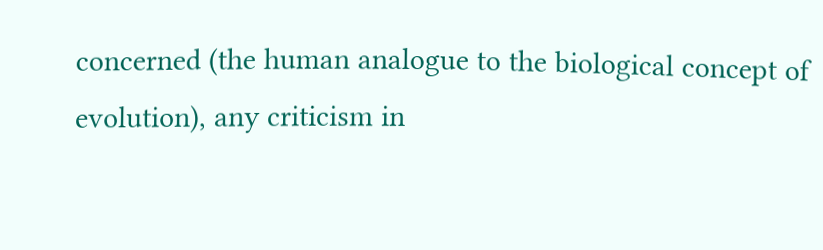concerned (the human analogue to the biological concept of evolution), any criticism in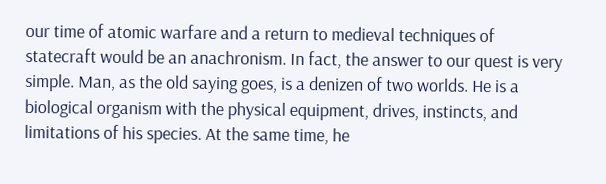our time of atomic warfare and a return to medieval techniques of statecraft would be an anachronism. In fact, the answer to our quest is very simple. Man, as the old saying goes, is a denizen of two worlds. He is a biological organism with the physical equipment, drives, instincts, and limitations of his species. At the same time, he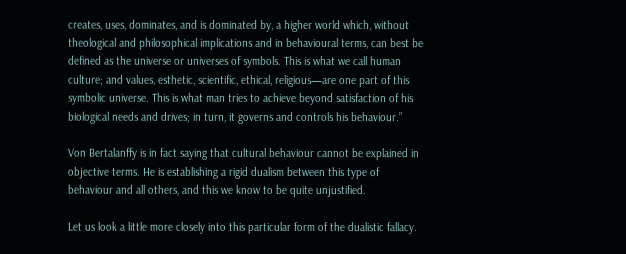creates, uses, dominates, and is dominated by, a higher world which, without theological and philosophical implications and in behavioural terms, can best be defined as the universe or universes of symbols. This is what we call human culture; and values, esthetic, scientific, ethical, religious—are one part of this symbolic universe. This is what man tries to achieve beyond satisfaction of his biological needs and drives; in turn, it governs and controls his behaviour.”

Von Bertalanffy is in fact saying that cultural behaviour cannot be explained in objective terms. He is establishing a rigid dualism between this type of behaviour and all others, and this we know to be quite unjustified.

Let us look a little more closely into this particular form of the dualistic fallacy.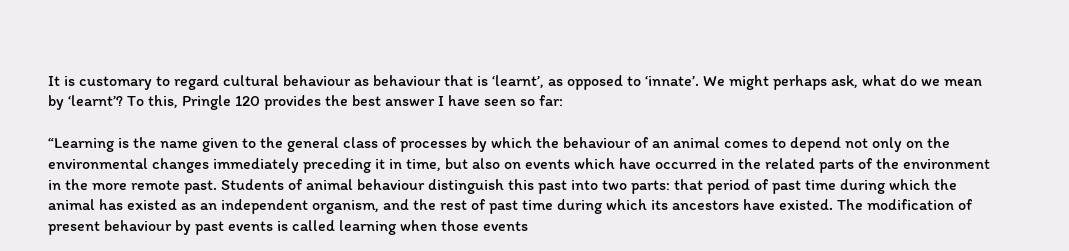It is customary to regard cultural behaviour as behaviour that is ‘learnt’, as opposed to ‘innate’. We might perhaps ask, what do we mean by ‘learnt’? To this, Pringle 120 provides the best answer I have seen so far:

“Learning is the name given to the general class of processes by which the behaviour of an animal comes to depend not only on the environmental changes immediately preceding it in time, but also on events which have occurred in the related parts of the environment in the more remote past. Students of animal behaviour distinguish this past into two parts: that period of past time during which the animal has existed as an independent organism, and the rest of past time during which its ancestors have existed. The modification of present behaviour by past events is called learning when those events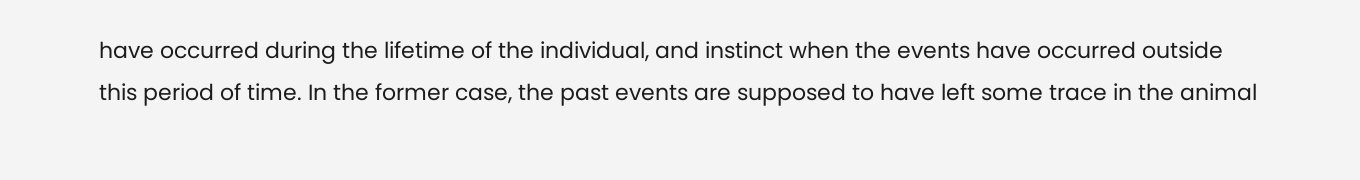have occurred during the lifetime of the individual, and instinct when the events have occurred outside this period of time. In the former case, the past events are supposed to have left some trace in the animal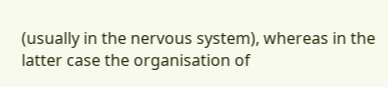(usually in the nervous system), whereas in the latter case the organisation of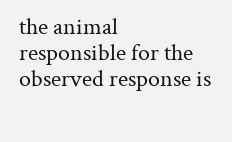the animal responsible for the observed response is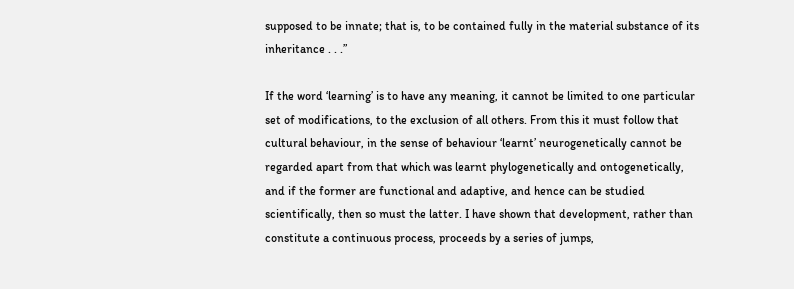supposed to be innate; that is, to be contained fully in the material substance of its inheritance . . .”

If the word ‘learning’ is to have any meaning, it cannot be limited to one particular set of modifications, to the exclusion of all others. From this it must follow that cultural behaviour, in the sense of behaviour ‘learnt’ neurogenetically cannot be regarded apart from that which was learnt phylogenetically and ontogenetically, and if the former are functional and adaptive, and hence can be studied scientifically, then so must the latter. I have shown that development, rather than constitute a continuous process, proceeds by a series of jumps,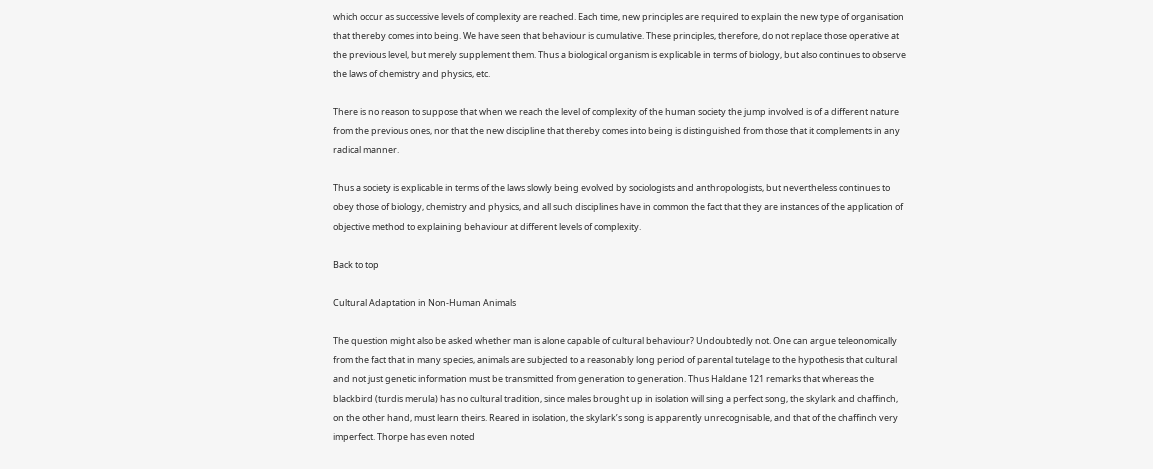which occur as successive levels of complexity are reached. Each time, new principles are required to explain the new type of organisation that thereby comes into being. We have seen that behaviour is cumulative. These principles, therefore, do not replace those operative at the previous level, but merely supplement them. Thus a biological organism is explicable in terms of biology, but also continues to observe the laws of chemistry and physics, etc.

There is no reason to suppose that when we reach the level of complexity of the human society the jump involved is of a different nature from the previous ones, nor that the new discipline that thereby comes into being is distinguished from those that it complements in any radical manner.

Thus a society is explicable in terms of the laws slowly being evolved by sociologists and anthropologists, but nevertheless continues to obey those of biology, chemistry and physics, and all such disciplines have in common the fact that they are instances of the application of objective method to explaining behaviour at different levels of complexity.

Back to top

Cultural Adaptation in Non-Human Animals

The question might also be asked whether man is alone capable of cultural behaviour? Undoubtedly not. One can argue teleonomically from the fact that in many species, animals are subjected to a reasonably long period of parental tutelage to the hypothesis that cultural and not just genetic information must be transmitted from generation to generation. Thus Haldane 121 remarks that whereas the blackbird (turdis merula) has no cultural tradition, since males brought up in isolation will sing a perfect song, the skylark and chaffinch, on the other hand, must learn theirs. Reared in isolation, the skylark’s song is apparently unrecognisable, and that of the chaffinch very imperfect. Thorpe has even noted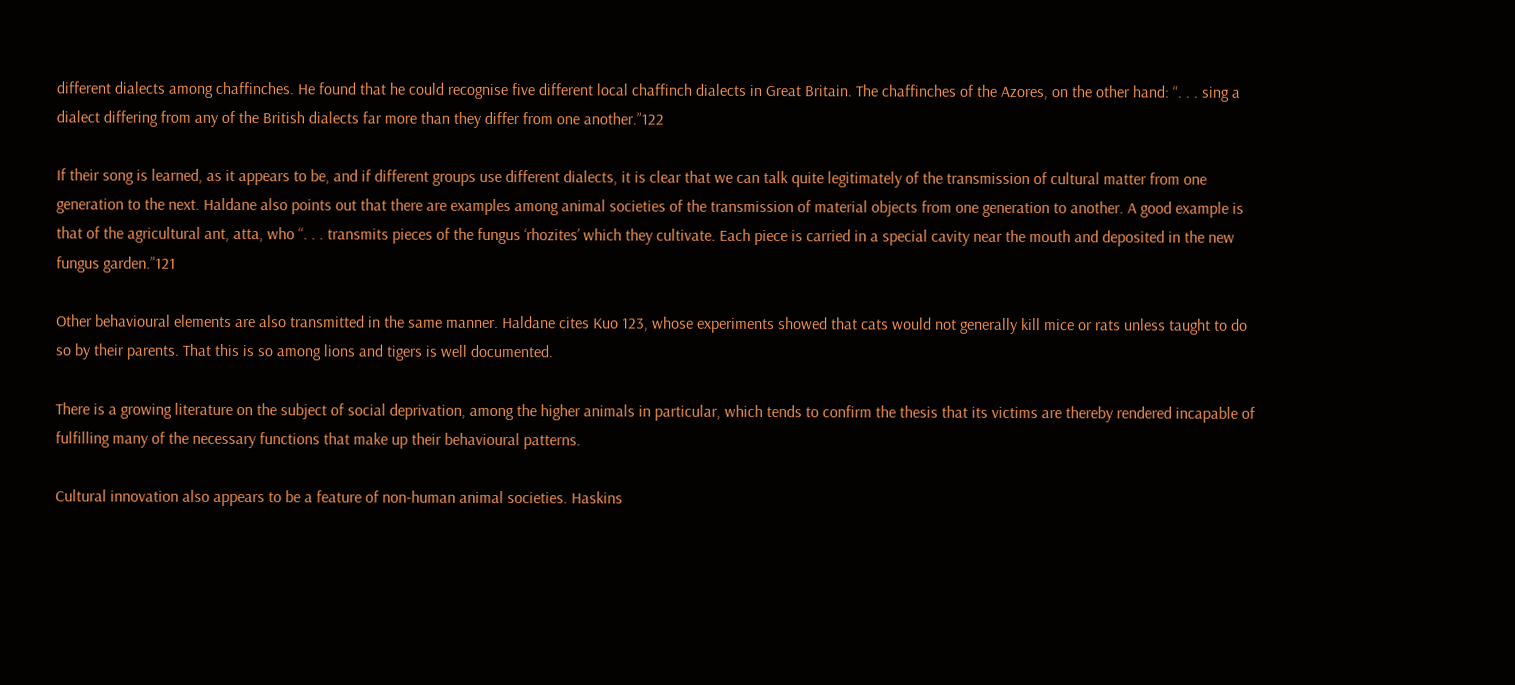different dialects among chaffinches. He found that he could recognise five different local chaffinch dialects in Great Britain. The chaffinches of the Azores, on the other hand: “. . . sing a dialect differing from any of the British dialects far more than they differ from one another.”122

If their song is learned, as it appears to be, and if different groups use different dialects, it is clear that we can talk quite legitimately of the transmission of cultural matter from one generation to the next. Haldane also points out that there are examples among animal societies of the transmission of material objects from one generation to another. A good example is that of the agricultural ant, atta, who “. . . transmits pieces of the fungus ‘rhozites’ which they cultivate. Each piece is carried in a special cavity near the mouth and deposited in the new fungus garden.”121

Other behavioural elements are also transmitted in the same manner. Haldane cites Kuo 123, whose experiments showed that cats would not generally kill mice or rats unless taught to do so by their parents. That this is so among lions and tigers is well documented.

There is a growing literature on the subject of social deprivation, among the higher animals in particular, which tends to confirm the thesis that its victims are thereby rendered incapable of fulfilling many of the necessary functions that make up their behavioural patterns.

Cultural innovation also appears to be a feature of non-human animal societies. Haskins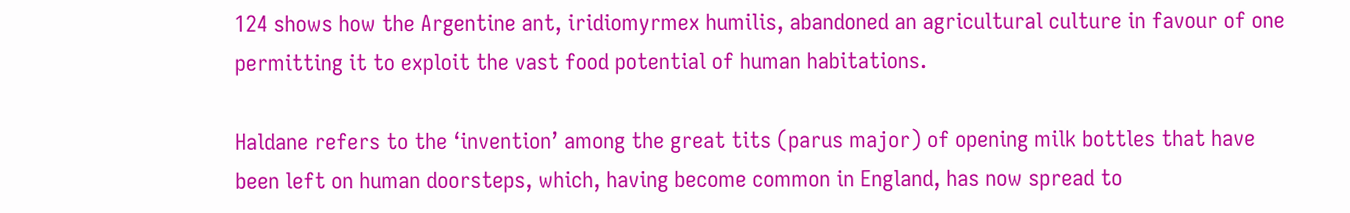124 shows how the Argentine ant, iridiomyrmex humilis, abandoned an agricultural culture in favour of one permitting it to exploit the vast food potential of human habitations.

Haldane refers to the ‘invention’ among the great tits (parus major) of opening milk bottles that have been left on human doorsteps, which, having become common in England, has now spread to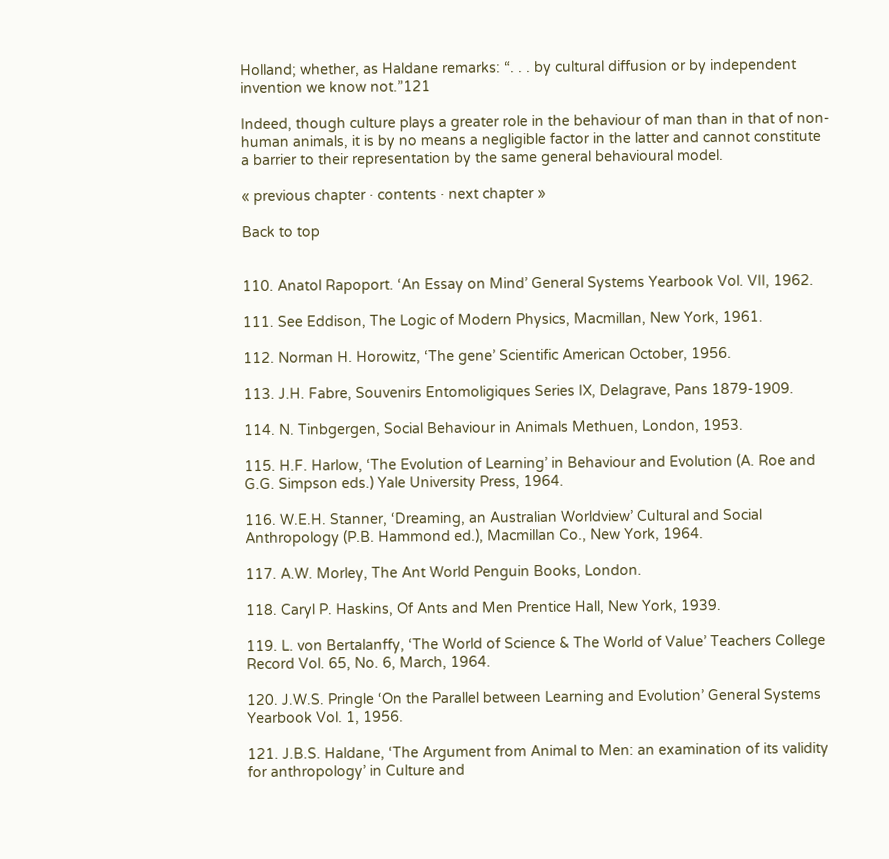Holland; whether, as Haldane remarks: “. . . by cultural diffusion or by independent invention we know not.”121

Indeed, though culture plays a greater role in the behaviour of man than in that of non-human animals, it is by no means a negligible factor in the latter and cannot constitute a barrier to their representation by the same general behavioural model.

« previous chapter · contents · next chapter »

Back to top


110. Anatol Rapoport. ‘An Essay on Mind’ General Systems Yearbook Vol. VII, 1962.

111. See Eddison, The Logic of Modern Physics, Macmillan, New York, 1961.

112. Norman H. Horowitz, ‘The gene’ Scientific American October, 1956.

113. J.H. Fabre, Souvenirs Entomoligiques Series IX, Delagrave, Pans 1879-1909.

114. N. Tinbgergen, Social Behaviour in Animals Methuen, London, 1953.

115. H.F. Harlow, ‘The Evolution of Learning’ in Behaviour and Evolution (A. Roe and G.G. Simpson eds.) Yale University Press, 1964.

116. W.E.H. Stanner, ‘Dreaming, an Australian Worldview’ Cultural and Social Anthropology (P.B. Hammond ed.), Macmillan Co., New York, 1964.

117. A.W. Morley, The Ant World Penguin Books, London.

118. Caryl P. Haskins, Of Ants and Men Prentice Hall, New York, 1939.

119. L. von Bertalanffy, ‘The World of Science & The World of Value’ Teachers College Record Vol. 65, No. 6, March, 1964.

120. J.W.S. Pringle ‘On the Parallel between Learning and Evolution’ General Systems Yearbook Vol. 1, 1956.

121. J.B.S. Haldane, ‘The Argument from Animal to Men: an examination of its validity for anthropology’ in Culture and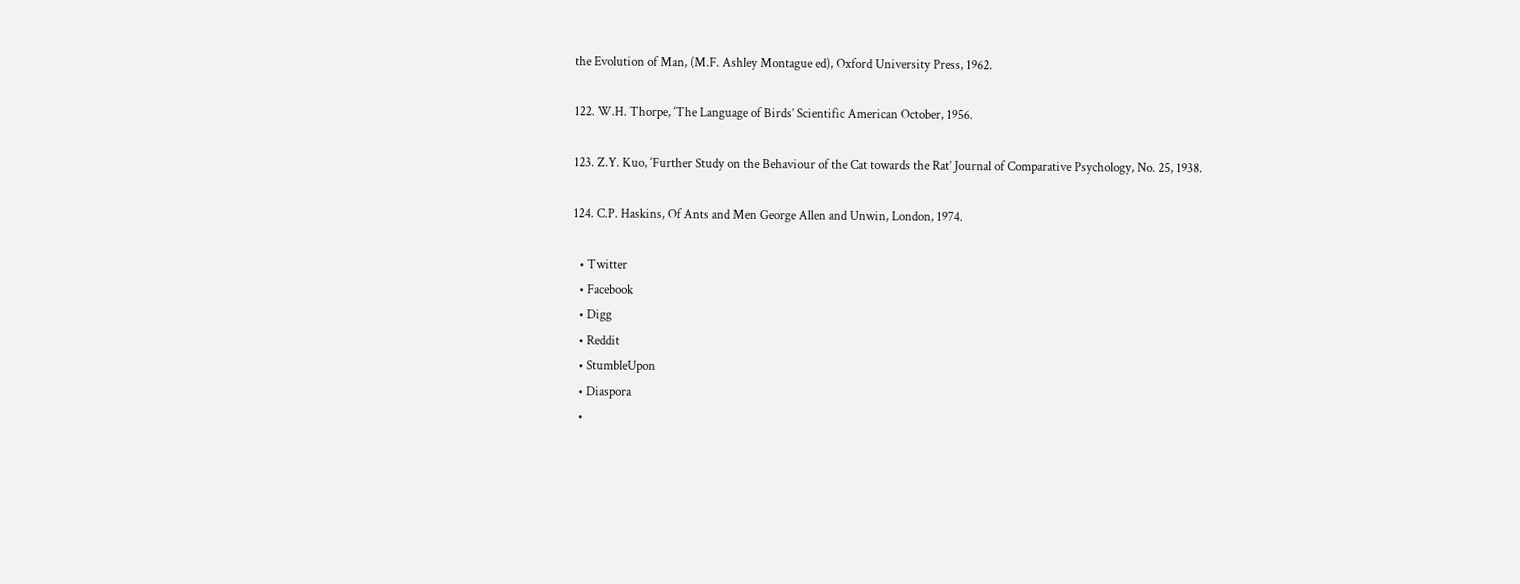the Evolution of Man, (M.F. Ashley Montague ed), Oxford University Press, 1962.

122. W.H. Thorpe, ‘The Language of Birds’ Scientific American October, 1956.

123. Z.Y. Kuo, ‘Further Study on the Behaviour of the Cat towards the Rat’ Journal of Comparative Psychology, No. 25, 1938.

124. C.P. Haskins, Of Ants and Men George Allen and Unwin, London, 1974.

  • Twitter
  • Facebook
  • Digg
  • Reddit
  • StumbleUpon
  • Diaspora
  •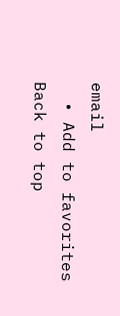email
  • Add to favorites
Back to top